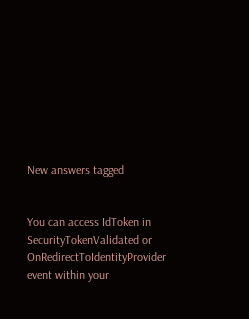New answers tagged


You can access IdToken in SecurityTokenValidated or OnRedirectToIdentityProvider event within your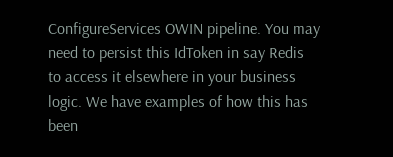ConfigureServices OWIN pipeline. You may need to persist this IdToken in say Redis to access it elsewhere in your business logic. We have examples of how this has been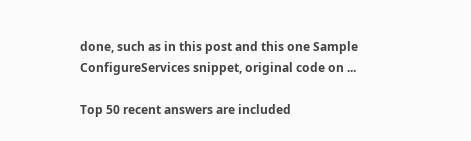done, such as in this post and this one Sample ConfigureServices snippet, original code on ...

Top 50 recent answers are included